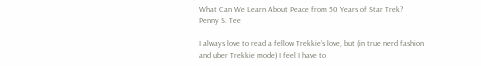What Can We Learn About Peace from 50 Years of Star Trek?
Penny S. Tee

I always love to read a fellow Trekkie’s love, but (in true nerd fashion and uber Trekkie mode) I feel I have to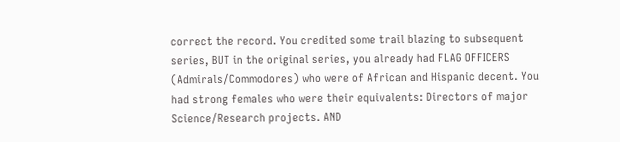correct the record. You credited some trail blazing to subsequent series, BUT in the original series, you already had FLAG OFFICERS (Admirals/Commodores) who were of African and Hispanic decent. You had strong females who were their equivalents: Directors of major Science/Research projects. AND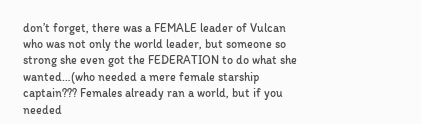don’t forget, there was a FEMALE leader of Vulcan who was not only the world leader, but someone so strong she even got the FEDERATION to do what she wanted…(who needed a mere female starship captain??? Females already ran a world, but if you needed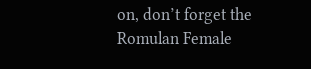on, don’t forget the Romulan Female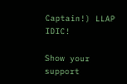Captain!) LLAP IDIC!

Show your support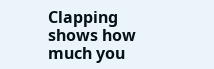Clapping shows how much you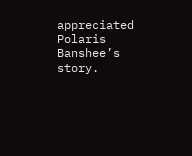appreciated Polaris Banshee’s story.